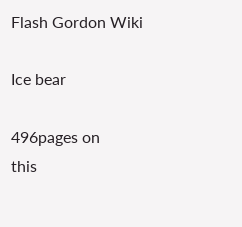Flash Gordon Wiki

Ice bear

496pages on
this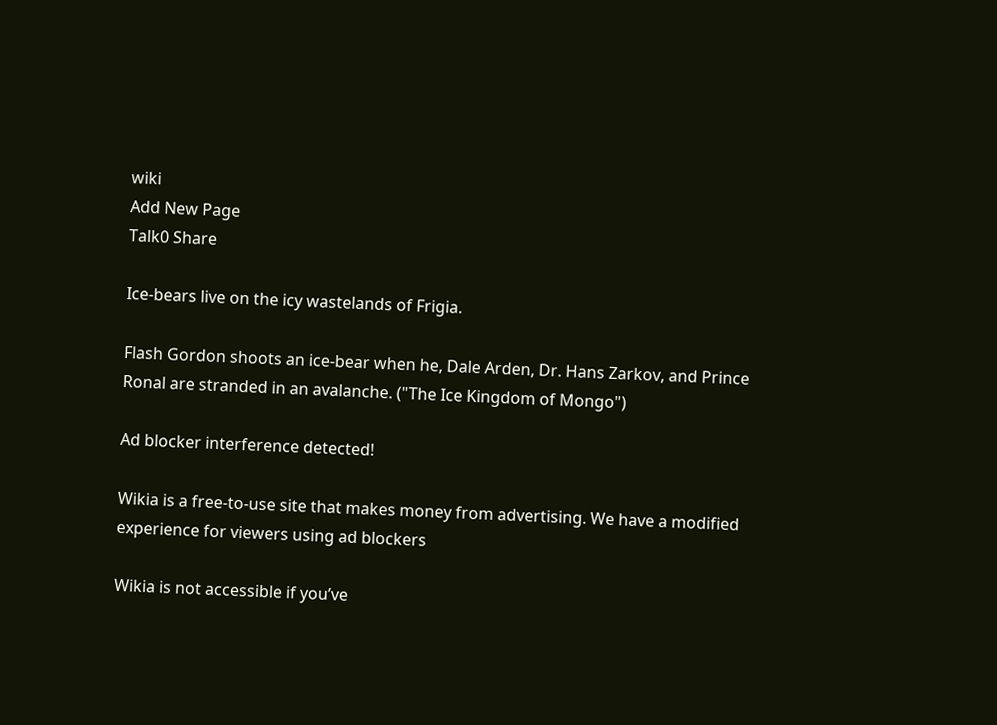wiki
Add New Page
Talk0 Share

Ice-bears live on the icy wastelands of Frigia.

Flash Gordon shoots an ice-bear when he, Dale Arden, Dr. Hans Zarkov, and Prince Ronal are stranded in an avalanche. ("The Ice Kingdom of Mongo")

Ad blocker interference detected!

Wikia is a free-to-use site that makes money from advertising. We have a modified experience for viewers using ad blockers

Wikia is not accessible if you’ve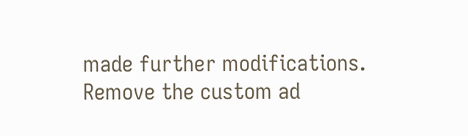made further modifications. Remove the custom ad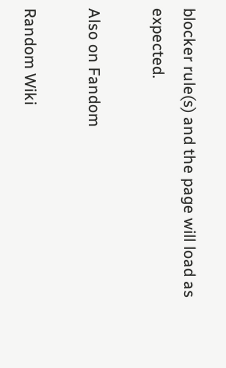blocker rule(s) and the page will load as expected.

Also on Fandom

Random Wiki